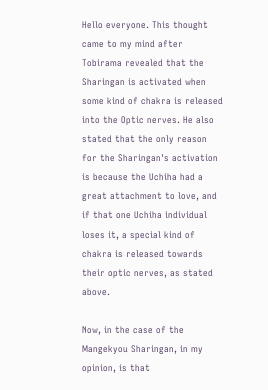Hello everyone. This thought came to my mind after Tobirama revealed that the Sharingan is activated when some kind of chakra is released into the Optic nerves. He also stated that the only reason for the Sharingan's activation is because the Uchiha had a great attachment to love, and if that one Uchiha individual loses it, a special kind of chakra is released towards their optic nerves, as stated above.

Now, in the case of the Mangekyou Sharingan, in my opinion, is that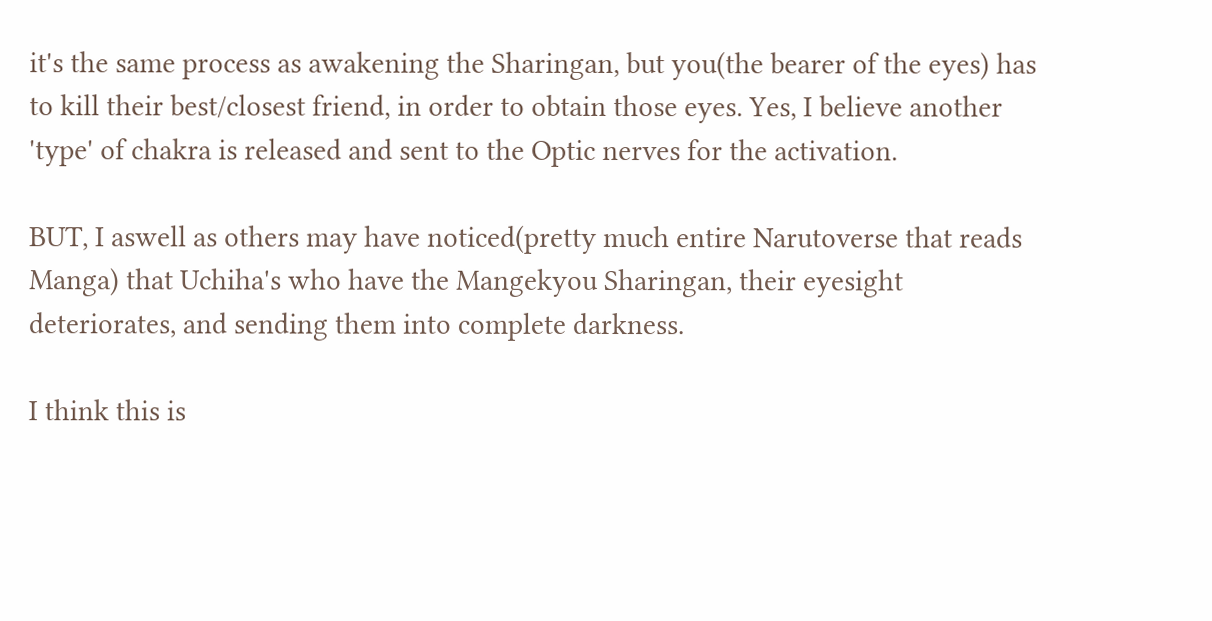it's the same process as awakening the Sharingan, but you(the bearer of the eyes) has to kill their best/closest friend, in order to obtain those eyes. Yes, I believe another 'type' of chakra is released and sent to the Optic nerves for the activation.

BUT, I aswell as others may have noticed(pretty much entire Narutoverse that reads Manga) that Uchiha's who have the Mangekyou Sharingan, their eyesight deteriorates, and sending them into complete darkness.

I think this is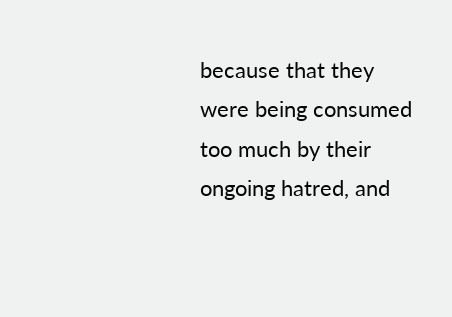because that they were being consumed too much by their ongoing hatred, and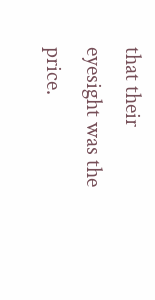that their eyesight was the price.